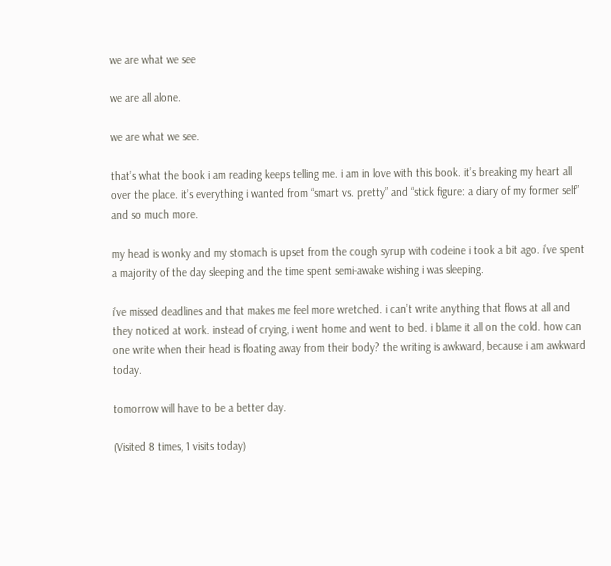we are what we see

we are all alone.

we are what we see.

that’s what the book i am reading keeps telling me. i am in love with this book. it’s breaking my heart all over the place. it’s everything i wanted from “smart vs. pretty” and “stick figure: a diary of my former self” and so much more.

my head is wonky and my stomach is upset from the cough syrup with codeine i took a bit ago. i’ve spent a majority of the day sleeping and the time spent semi-awake wishing i was sleeping.

i’ve missed deadlines and that makes me feel more wretched. i can’t write anything that flows at all and they noticed at work. instead of crying, i went home and went to bed. i blame it all on the cold. how can one write when their head is floating away from their body? the writing is awkward, because i am awkward today.

tomorrow will have to be a better day.

(Visited 8 times, 1 visits today)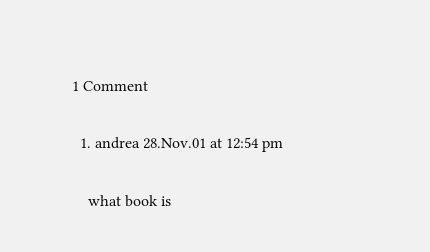1 Comment

  1. andrea 28.Nov.01 at 12:54 pm

    what book is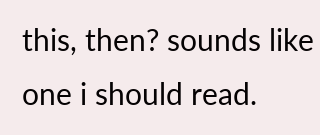this, then? sounds like one i should read.